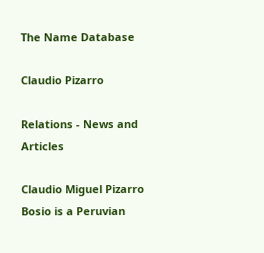The Name Database

Claudio Pizarro

Relations - News and Articles

Claudio Miguel Pizarro Bosio is a Peruvian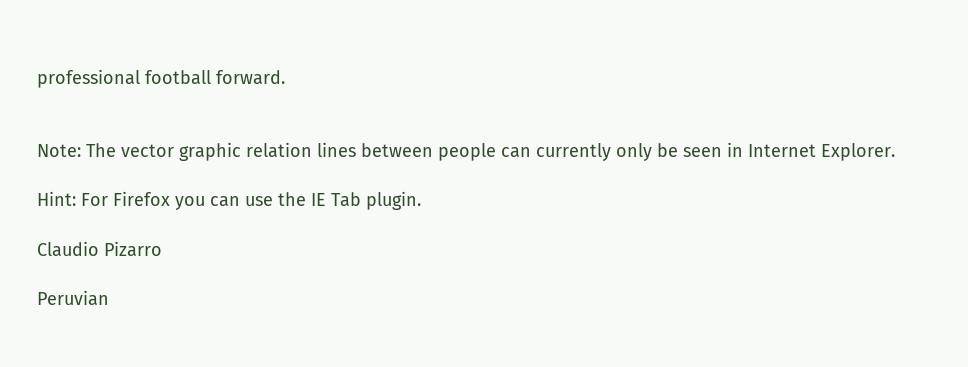professional football forward.


Note: The vector graphic relation lines between people can currently only be seen in Internet Explorer.

Hint: For Firefox you can use the IE Tab plugin.

Claudio Pizarro

Peruvian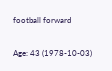football forward

Age: 43 (1978-10-03)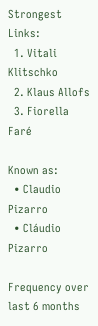Strongest Links:
  1. Vitali Klitschko
  2. Klaus Allofs
  3. Fiorella Faré

Known as:
  • Claudio Pizarro
  • Cláudio Pizarro

Frequency over last 6 months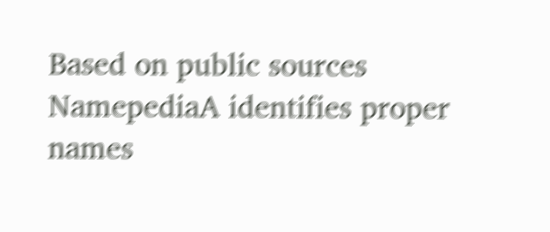Based on public sources NamepediaA identifies proper names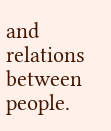and relations between people.